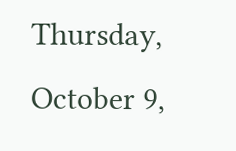Thursday, October 9,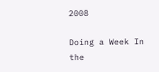2008

Doing a Week In the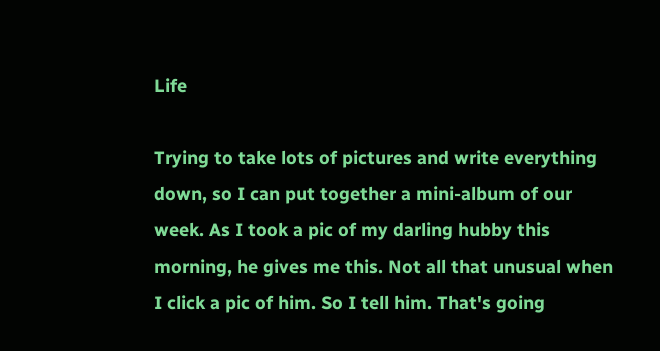Life

Trying to take lots of pictures and write everything down, so I can put together a mini-album of our week. As I took a pic of my darling hubby this morning, he gives me this. Not all that unusual when I click a pic of him. So I tell him. That's going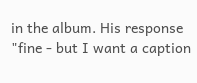in the album. His response "fine - but I want a caption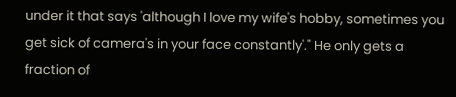under it that says 'although I love my wife's hobby, sometimes you get sick of camera's in your face constantly'." He only gets a fraction of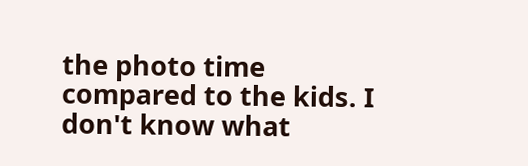the photo time compared to the kids. I don't know what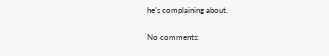he's complaining about.

No comments: